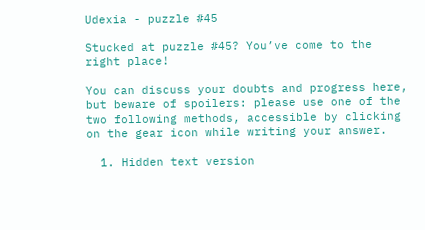Udexia - puzzle #45

Stucked at puzzle #45? You’ve come to the right place!

You can discuss your doubts and progress here, but beware of spoilers: please use one of the two following methods, accessible by clicking on the gear icon while writing your answer.

  1. Hidden text version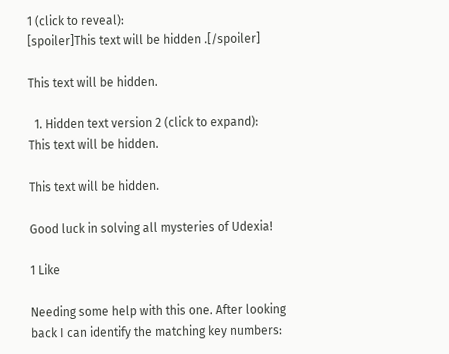1 (click to reveal):
[spoiler]This text will be hidden .[/spoiler]

This text will be hidden.

  1. Hidden text version 2 (click to expand):
This text will be hidden.

This text will be hidden.

Good luck in solving all mysteries of Udexia!

1 Like

Needing some help with this one. After looking back I can identify the matching key numbers: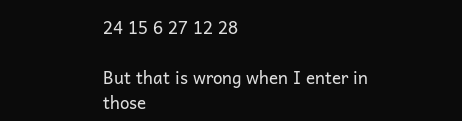24 15 6 27 12 28

But that is wrong when I enter in those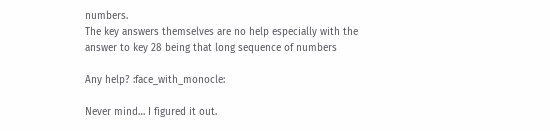numbers.
The key answers themselves are no help especially with the answer to key 28 being that long sequence of numbers

Any help? :face_with_monocle:

Never mind… I figured it out.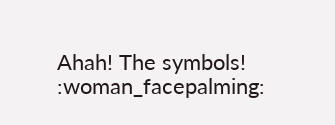Ahah! The symbols! :woman_facepalming: